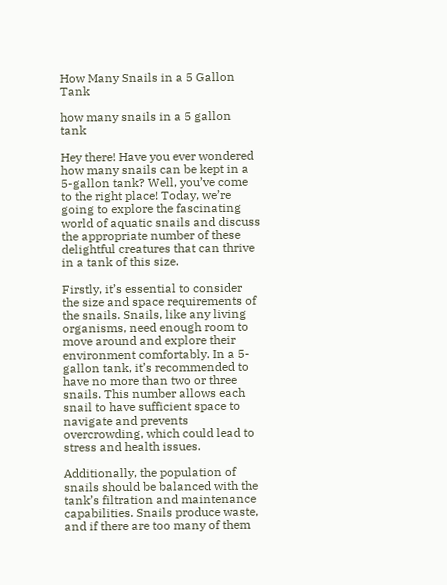How Many Snails in a 5 Gallon Tank

how many snails in a 5 gallon tank

Hey there! Have you ever wondered how many snails can be kept in a 5-gallon tank? Well, you’ve come to the right place! Today, we’re going to explore the fascinating world of aquatic snails and discuss the appropriate number of these delightful creatures that can thrive in a tank of this size.

Firstly, it’s essential to consider the size and space requirements of the snails. Snails, like any living organisms, need enough room to move around and explore their environment comfortably. In a 5-gallon tank, it’s recommended to have no more than two or three snails. This number allows each snail to have sufficient space to navigate and prevents overcrowding, which could lead to stress and health issues.

Additionally, the population of snails should be balanced with the tank’s filtration and maintenance capabilities. Snails produce waste, and if there are too many of them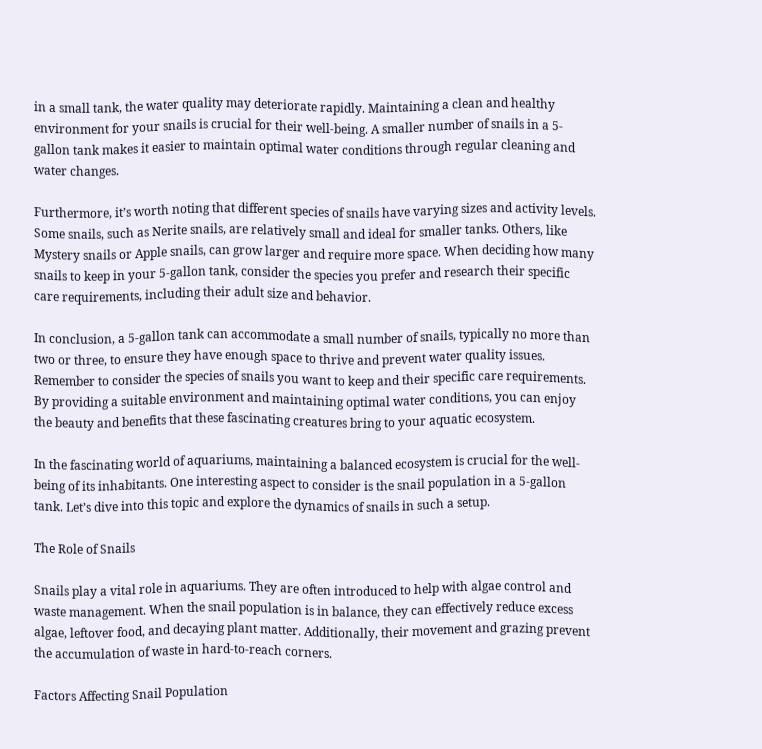in a small tank, the water quality may deteriorate rapidly. Maintaining a clean and healthy environment for your snails is crucial for their well-being. A smaller number of snails in a 5-gallon tank makes it easier to maintain optimal water conditions through regular cleaning and water changes.

Furthermore, it’s worth noting that different species of snails have varying sizes and activity levels. Some snails, such as Nerite snails, are relatively small and ideal for smaller tanks. Others, like Mystery snails or Apple snails, can grow larger and require more space. When deciding how many snails to keep in your 5-gallon tank, consider the species you prefer and research their specific care requirements, including their adult size and behavior.

In conclusion, a 5-gallon tank can accommodate a small number of snails, typically no more than two or three, to ensure they have enough space to thrive and prevent water quality issues. Remember to consider the species of snails you want to keep and their specific care requirements. By providing a suitable environment and maintaining optimal water conditions, you can enjoy the beauty and benefits that these fascinating creatures bring to your aquatic ecosystem.

In the fascinating world of aquariums, maintaining a balanced ecosystem is crucial for the well-being of its inhabitants. One interesting aspect to consider is the snail population in a 5-gallon tank. Let’s dive into this topic and explore the dynamics of snails in such a setup.

The Role of Snails

Snails play a vital role in aquariums. They are often introduced to help with algae control and waste management. When the snail population is in balance, they can effectively reduce excess algae, leftover food, and decaying plant matter. Additionally, their movement and grazing prevent the accumulation of waste in hard-to-reach corners.

Factors Affecting Snail Population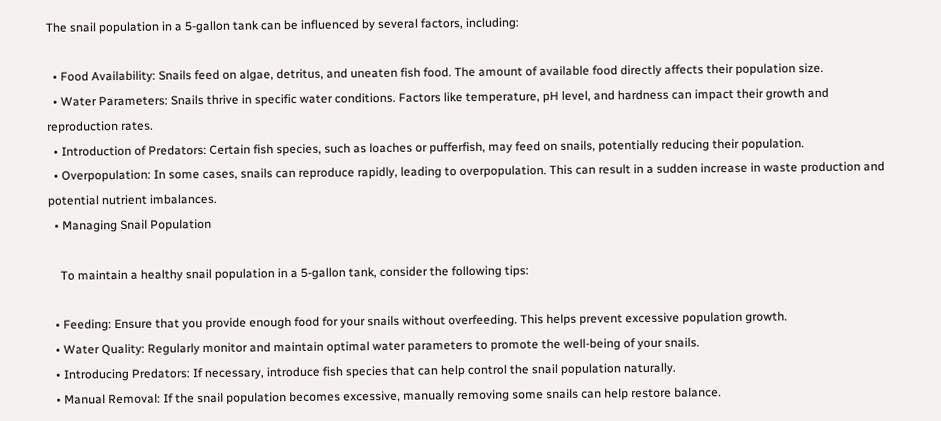The snail population in a 5-gallon tank can be influenced by several factors, including:

  • Food Availability: Snails feed on algae, detritus, and uneaten fish food. The amount of available food directly affects their population size.
  • Water Parameters: Snails thrive in specific water conditions. Factors like temperature, pH level, and hardness can impact their growth and reproduction rates.
  • Introduction of Predators: Certain fish species, such as loaches or pufferfish, may feed on snails, potentially reducing their population.
  • Overpopulation: In some cases, snails can reproduce rapidly, leading to overpopulation. This can result in a sudden increase in waste production and potential nutrient imbalances.
  • Managing Snail Population

    To maintain a healthy snail population in a 5-gallon tank, consider the following tips:

  • Feeding: Ensure that you provide enough food for your snails without overfeeding. This helps prevent excessive population growth.
  • Water Quality: Regularly monitor and maintain optimal water parameters to promote the well-being of your snails.
  • Introducing Predators: If necessary, introduce fish species that can help control the snail population naturally.
  • Manual Removal: If the snail population becomes excessive, manually removing some snails can help restore balance.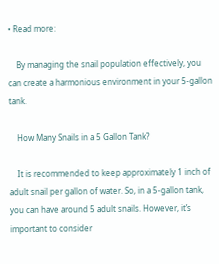• Read more:

    By managing the snail population effectively, you can create a harmonious environment in your 5-gallon tank.

    How Many Snails in a 5 Gallon Tank?

    It is recommended to keep approximately 1 inch of adult snail per gallon of water. So, in a 5-gallon tank, you can have around 5 adult snails. However, it’s important to consider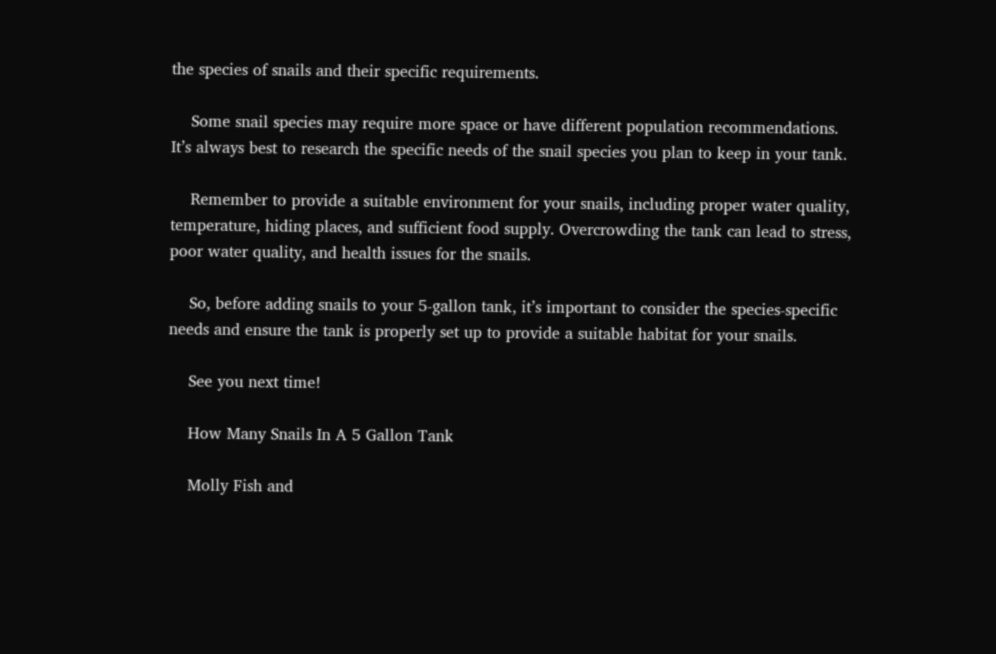the species of snails and their specific requirements.

    Some snail species may require more space or have different population recommendations. It’s always best to research the specific needs of the snail species you plan to keep in your tank.

    Remember to provide a suitable environment for your snails, including proper water quality, temperature, hiding places, and sufficient food supply. Overcrowding the tank can lead to stress, poor water quality, and health issues for the snails.

    So, before adding snails to your 5-gallon tank, it’s important to consider the species-specific needs and ensure the tank is properly set up to provide a suitable habitat for your snails.

    See you next time!

    How Many Snails In A 5 Gallon Tank

    Molly Fish and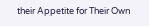their Appetite for Their Own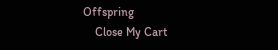Offspring
    Close My Cart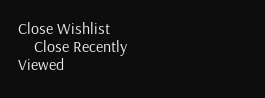Close Wishlist
    Close Recently Viewed